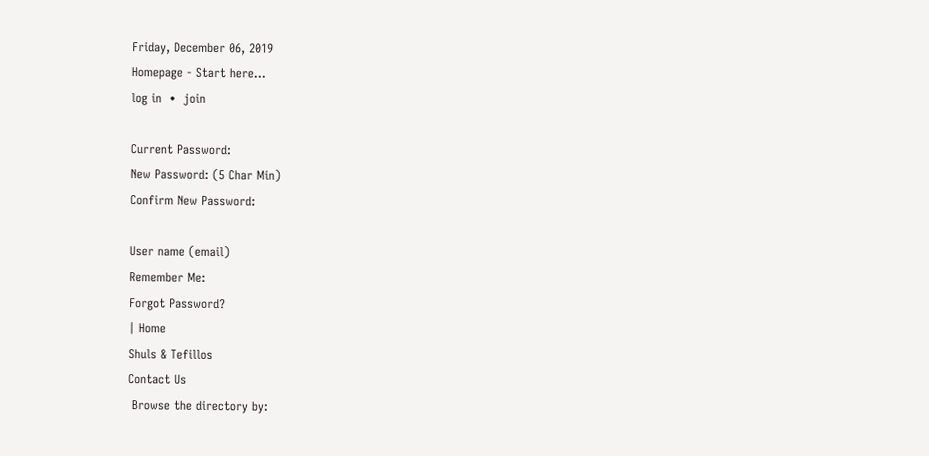Friday, December 06, 2019
Homepage - Start here...
log in  •  join

Current Password:
New Password: (5 Char Min)
Confirm New Password:

User name (email)
Remember Me:
Forgot Password?
| Home
Shuls & Tefillos
Contact Us
 Browse the directory by: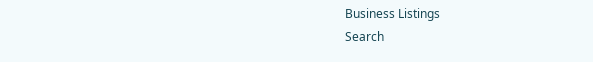Business Listings
Search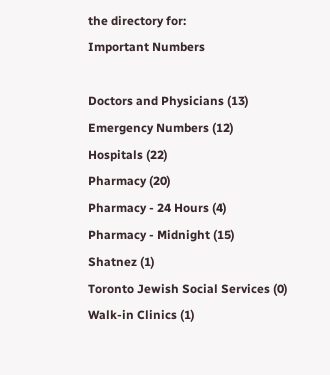the directory for:
Important Numbers

Doctors and Physicians (13)
Emergency Numbers (12)
Hospitals (22)
Pharmacy (20)
Pharmacy - 24 Hours (4)
Pharmacy - Midnight (15)
Shatnez (1)
Toronto Jewish Social Services (0)
Walk-in Clinics (1)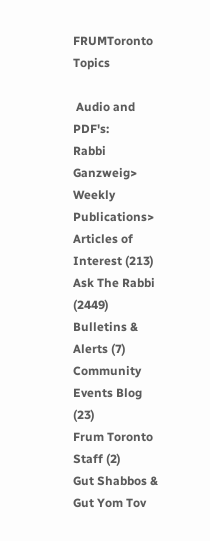FRUMToronto Topics

 Audio and PDF's:
Rabbi Ganzweig>
Weekly Publications>
Articles of Interest (213)
Ask The Rabbi (2449)
Bulletins & Alerts (7)
Community Events Blog (23)
Frum Toronto Staff (2)
Gut Shabbos & Gut Yom Tov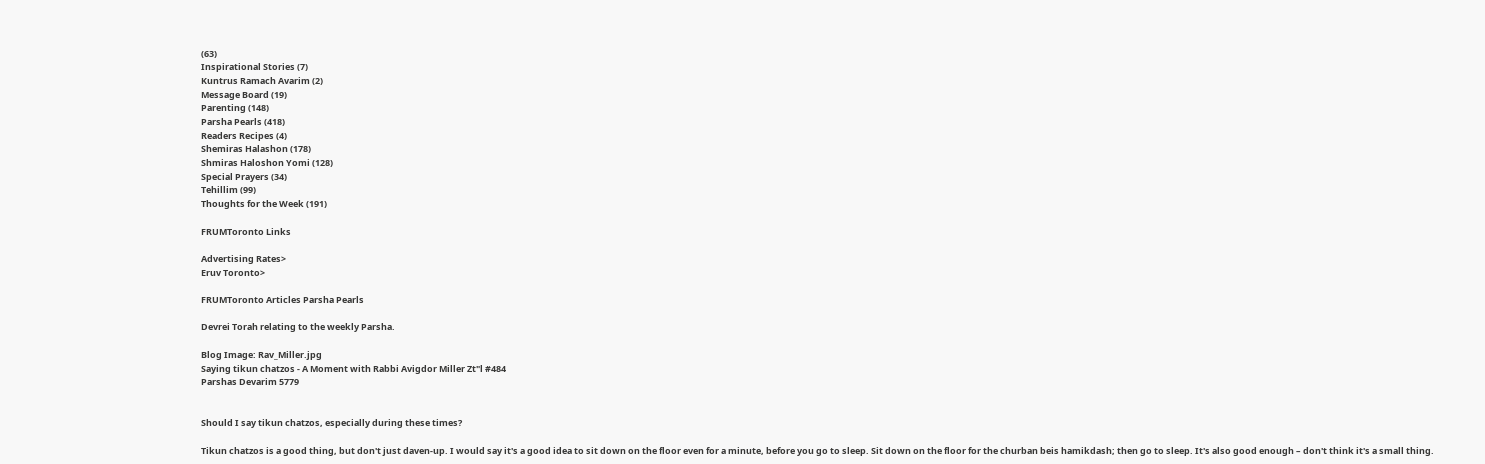(63)
Inspirational Stories (7)
Kuntrus Ramach Avarim (2)
Message Board (19)
Parenting (148)
Parsha Pearls (418)
Readers Recipes (4)
Shemiras Halashon (178)
Shmiras Haloshon Yomi (128)
Special Prayers (34)
Tehillim (99)
Thoughts for the Week (191)

FRUMToronto Links

Advertising Rates>
Eruv Toronto>

FRUMToronto Articles Parsha Pearls

Devrei Torah relating to the weekly Parsha.

Blog Image: Rav_Miller.jpg
Saying tikun chatzos - A Moment with Rabbi Avigdor Miller Zt"l #484
Parshas Devarim 5779


Should I say tikun chatzos, especially during these times?

Tikun chatzos is a good thing, but don't just daven-up. I would say it's a good idea to sit down on the floor even for a minute, before you go to sleep. Sit down on the floor for the churban beis hamikdash; then go to sleep. It's also good enough – don't think it's a small thing.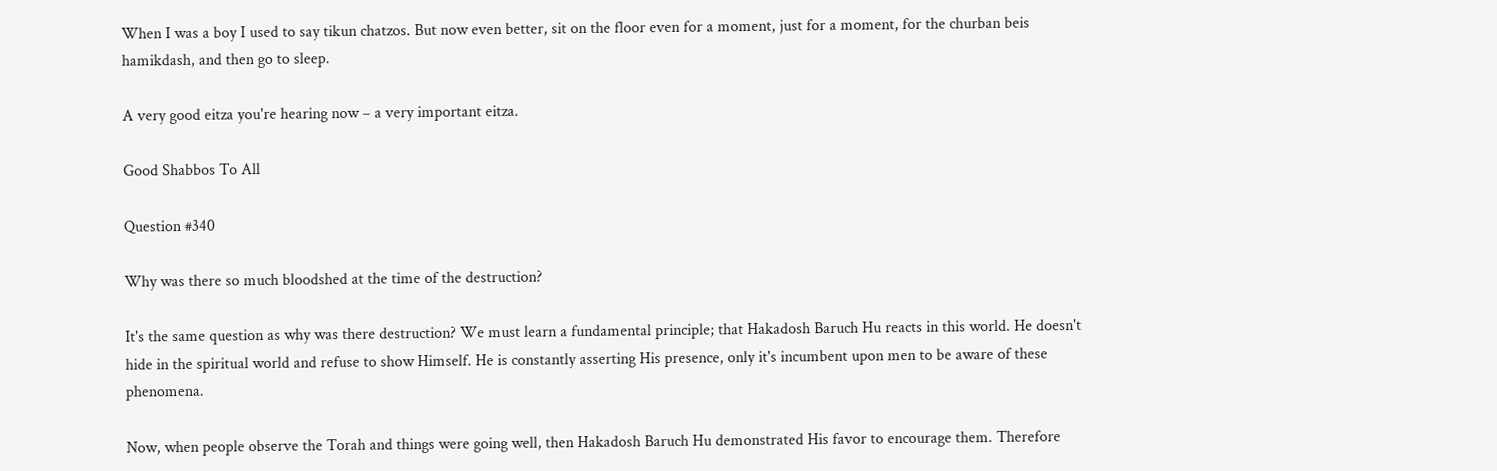When I was a boy I used to say tikun chatzos. But now even better, sit on the floor even for a moment, just for a moment, for the churban beis hamikdash, and then go to sleep.

A very good eitza you're hearing now – a very important eitza.

Good Shabbos To All

Question #340

Why was there so much bloodshed at the time of the destruction?

It's the same question as why was there destruction? We must learn a fundamental principle; that Hakadosh Baruch Hu reacts in this world. He doesn't hide in the spiritual world and refuse to show Himself. He is constantly asserting His presence, only it's incumbent upon men to be aware of these phenomena.

Now, when people observe the Torah and things were going well, then Hakadosh Baruch Hu demonstrated His favor to encourage them. Therefore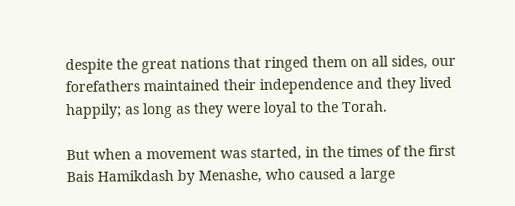despite the great nations that ringed them on all sides, our forefathers maintained their independence and they lived happily; as long as they were loyal to the Torah.

But when a movement was started, in the times of the first Bais Hamikdash by Menashe, who caused a large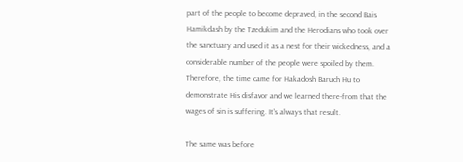part of the people to become depraved, in the second Bais Hamikdash by the Tzedukim and the Herodians who took over the sanctuary and used it as a nest for their wickedness, and a considerable number of the people were spoiled by them. Therefore, the time came for Hakadosh Baruch Hu to demonstrate His disfavor and we learned there-from that the wages of sin is suffering. It's always that result.

The same was before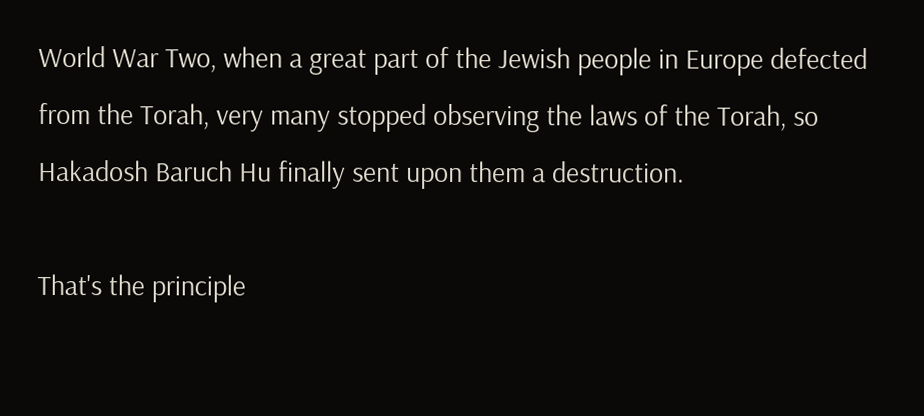World War Two, when a great part of the Jewish people in Europe defected from the Torah, very many stopped observing the laws of the Torah, so Hakadosh Baruch Hu finally sent upon them a destruction.

That's the principle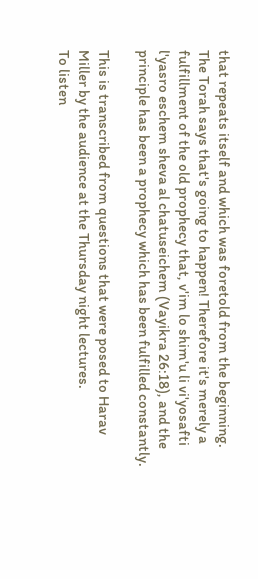that repeats itself and which was foretold from the beginning. The Torah says that's going to happen! Therefore it's merely a fulfillment of the old prophecy that, v'im lo shim'u li vi'yosafti l'yasro eschem sheva al chatuseichem (Vayikra 26:18), and the principle has been a prophecy which has been fulfilled constantly.

This is transcribed from questions that were posed to Harav Miller by the audience at the Thursday night lectures.
To listen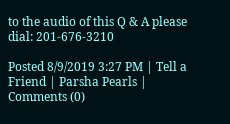to the audio of this Q & A please dial: 201-676-3210

Posted 8/9/2019 3:27 PM | Tell a Friend | Parsha Pearls | Comments (0)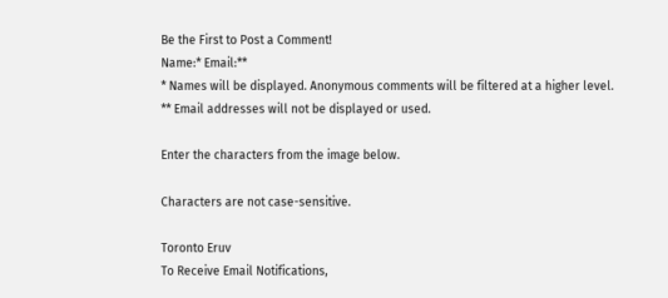Be the First to Post a Comment!
Name:* Email:**
* Names will be displayed. Anonymous comments will be filtered at a higher level.
** Email addresses will not be displayed or used.

Enter the characters from the image below.

Characters are not case-sensitive.

Toronto Eruv
To Receive Email Notifications,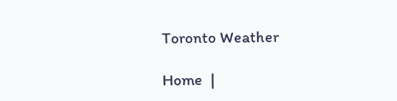Toronto Weather

Home  |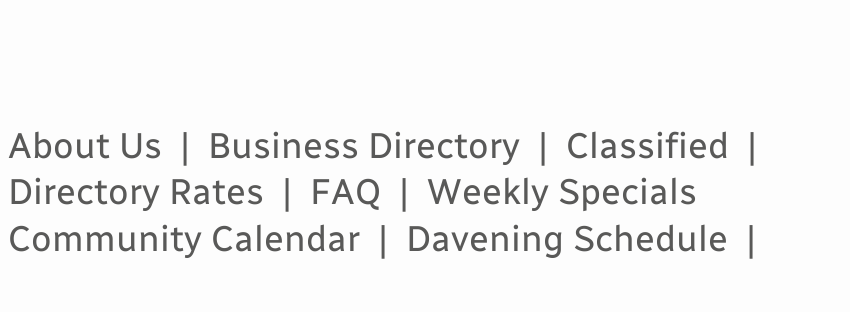About Us  |  Business Directory  |  Classified  |  Directory Rates  |  FAQ  |  Weekly Specials
Community Calendar  |  Davening Schedule  |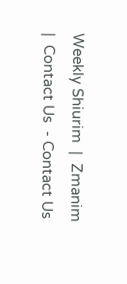Weekly Shiurim  |  Zmanim  |  Contact Us  - Contact Us